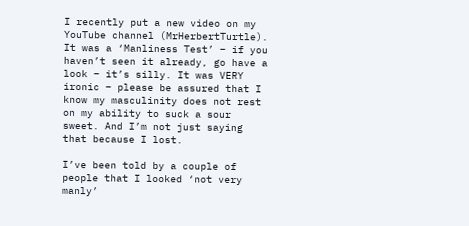I recently put a new video on my YouTube channel (MrHerbertTurtle). It was a ‘Manliness Test’ – if you haven’t seen it already, go have a look – it’s silly. It was VERY ironic – please be assured that I know my masculinity does not rest on my ability to suck a sour sweet. And I’m not just saying that because I lost.

I’ve been told by a couple of people that I looked ‘not very manly’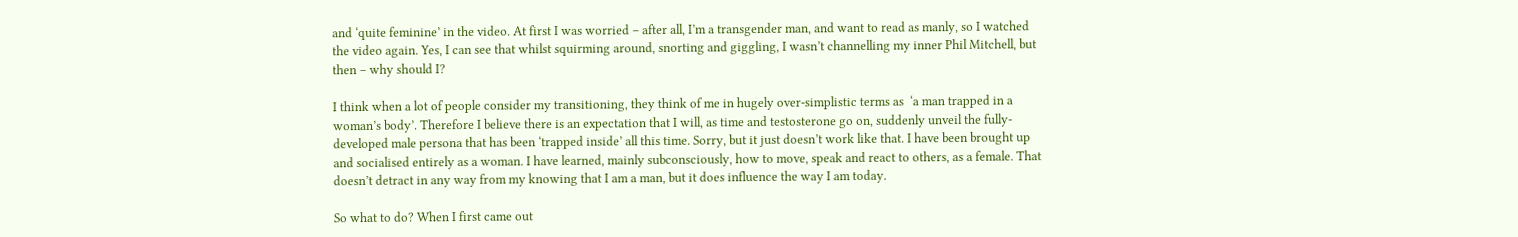and ‘quite feminine’ in the video. At first I was worried – after all, I’m a transgender man, and want to read as manly, so I watched the video again. Yes, I can see that whilst squirming around, snorting and giggling, I wasn’t channelling my inner Phil Mitchell, but then – why should I?

I think when a lot of people consider my transitioning, they think of me in hugely over-simplistic terms as  ‘a man trapped in a woman’s body’. Therefore I believe there is an expectation that I will, as time and testosterone go on, suddenly unveil the fully-developed male persona that has been ‘trapped inside’ all this time. Sorry, but it just doesn’t work like that. I have been brought up and socialised entirely as a woman. I have learned, mainly subconsciously, how to move, speak and react to others, as a female. That doesn’t detract in any way from my knowing that I am a man, but it does influence the way I am today.

So what to do? When I first came out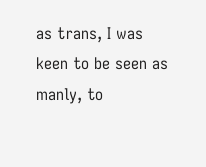as trans, I was keen to be seen as manly, to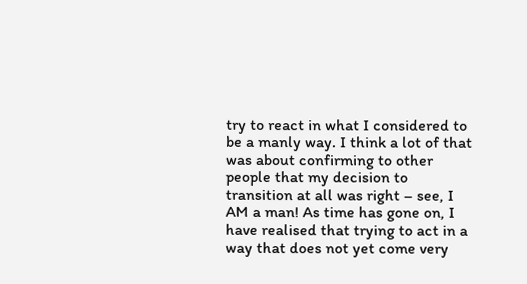try to react in what I considered to be a manly way. I think a lot of that was about confirming to other people that my decision to transition at all was right – see, I AM a man! As time has gone on, I have realised that trying to act in a way that does not yet come very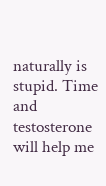naturally is stupid. Time and testosterone will help me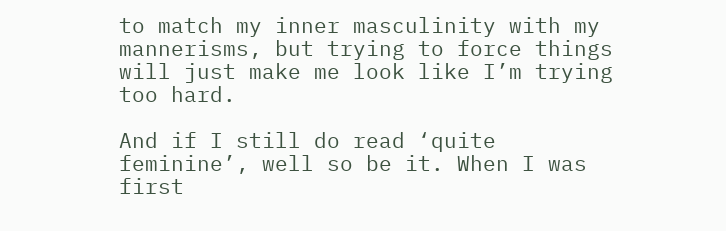to match my inner masculinity with my mannerisms, but trying to force things will just make me look like I’m trying too hard.

And if I still do read ‘quite feminine’, well so be it. When I was first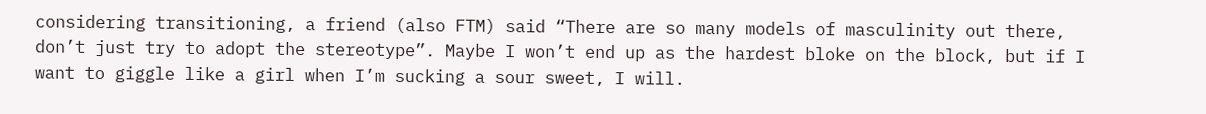considering transitioning, a friend (also FTM) said “There are so many models of masculinity out there, don’t just try to adopt the stereotype”. Maybe I won’t end up as the hardest bloke on the block, but if I want to giggle like a girl when I’m sucking a sour sweet, I will.